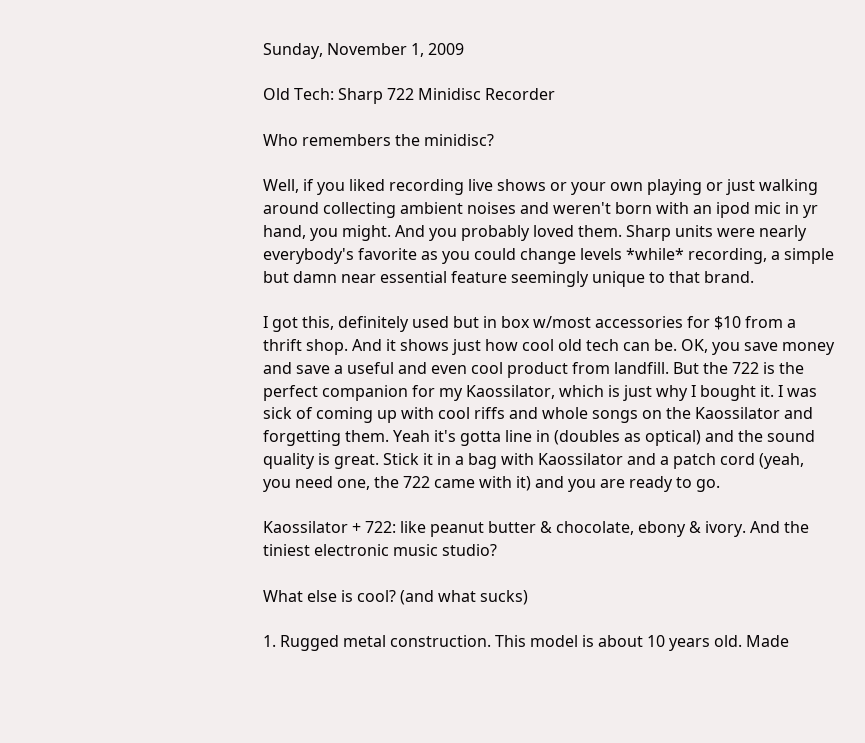Sunday, November 1, 2009

Old Tech: Sharp 722 Minidisc Recorder

Who remembers the minidisc?

Well, if you liked recording live shows or your own playing or just walking around collecting ambient noises and weren't born with an ipod mic in yr hand, you might. And you probably loved them. Sharp units were nearly everybody's favorite as you could change levels *while* recording, a simple but damn near essential feature seemingly unique to that brand.

I got this, definitely used but in box w/most accessories for $10 from a thrift shop. And it shows just how cool old tech can be. OK, you save money and save a useful and even cool product from landfill. But the 722 is the perfect companion for my Kaossilator, which is just why I bought it. I was sick of coming up with cool riffs and whole songs on the Kaossilator and forgetting them. Yeah it's gotta line in (doubles as optical) and the sound quality is great. Stick it in a bag with Kaossilator and a patch cord (yeah, you need one, the 722 came with it) and you are ready to go.

Kaossilator + 722: like peanut butter & chocolate, ebony & ivory. And the tiniest electronic music studio?

What else is cool? (and what sucks)

1. Rugged metal construction. This model is about 10 years old. Made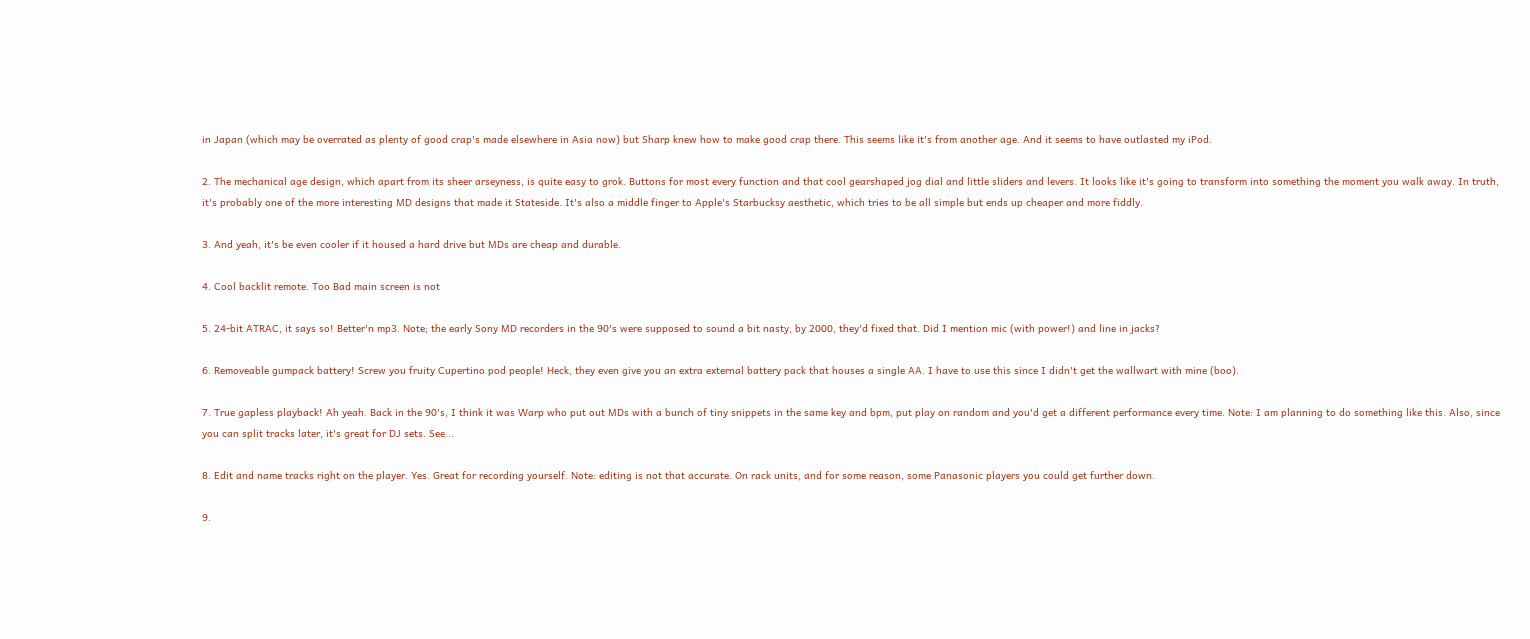in Japan (which may be overrated as plenty of good crap's made elsewhere in Asia now) but Sharp knew how to make good crap there. This seems like it's from another age. And it seems to have outlasted my iPod.

2. The mechanical age design, which apart from its sheer arseyness, is quite easy to grok. Buttons for most every function and that cool gearshaped jog dial and little sliders and levers. It looks like it's going to transform into something the moment you walk away. In truth, it's probably one of the more interesting MD designs that made it Stateside. It's also a middle finger to Apple's Starbucksy aesthetic, which tries to be all simple but ends up cheaper and more fiddly.

3. And yeah, it's be even cooler if it housed a hard drive but MDs are cheap and durable.

4. Cool backlit remote. Too Bad main screen is not

5. 24-bit ATRAC, it says so! Better'n mp3. Note; the early Sony MD recorders in the 90's were supposed to sound a bit nasty, by 2000, they'd fixed that. Did I mention mic (with power!) and line in jacks?

6. Removeable gumpack battery! Screw you fruity Cupertino pod people! Heck, they even give you an extra external battery pack that houses a single AA. I have to use this since I didn't get the wallwart with mine (boo).

7. True gapless playback! Ah yeah. Back in the 90's, I think it was Warp who put out MDs with a bunch of tiny snippets in the same key and bpm, put play on random and you'd get a different performance every time. Note: I am planning to do something like this. Also, since you can split tracks later, it's great for DJ sets. See...

8. Edit and name tracks right on the player. Yes. Great for recording yourself. Note: editing is not that accurate. On rack units, and for some reason, some Panasonic players you could get further down.

9.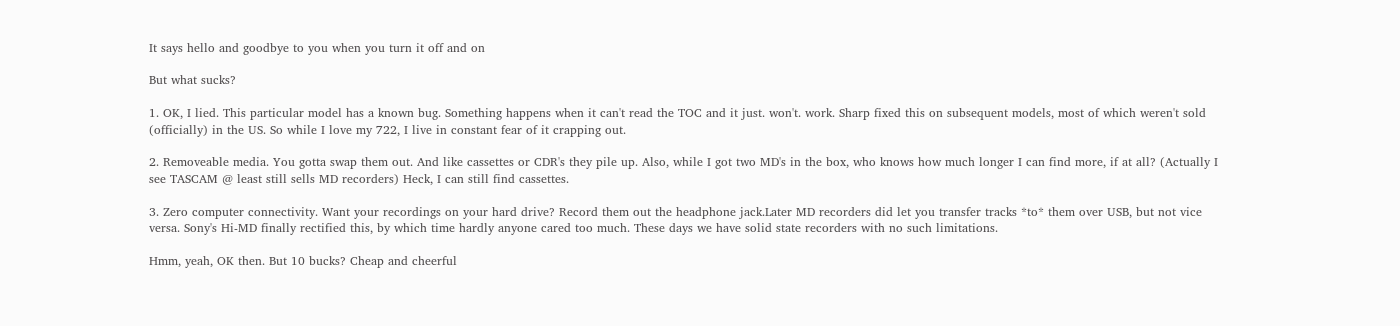It says hello and goodbye to you when you turn it off and on

But what sucks?

1. OK, I lied. This particular model has a known bug. Something happens when it can't read the TOC and it just. won't. work. Sharp fixed this on subsequent models, most of which weren't sold (officially) in the US. So while I love my 722, I live in constant fear of it crapping out.

2. Removeable media. You gotta swap them out. And like cassettes or CDR's they pile up. Also, while I got two MD's in the box, who knows how much longer I can find more, if at all? (Actually I see TASCAM @ least still sells MD recorders) Heck, I can still find cassettes.

3. Zero computer connectivity. Want your recordings on your hard drive? Record them out the headphone jack.Later MD recorders did let you transfer tracks *to* them over USB, but not vice versa. Sony's Hi-MD finally rectified this, by which time hardly anyone cared too much. These days we have solid state recorders with no such limitations.

Hmm, yeah, OK then. But 10 bucks? Cheap and cheerful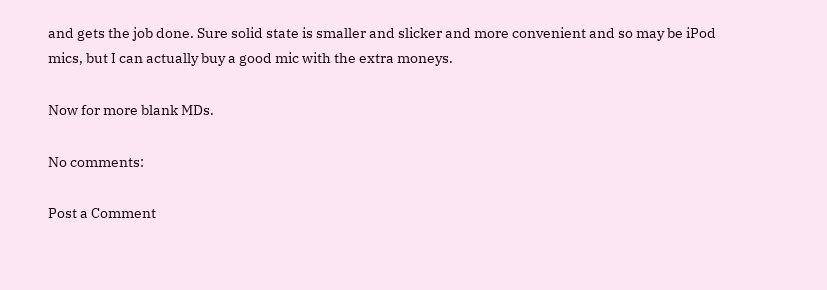and gets the job done. Sure solid state is smaller and slicker and more convenient and so may be iPod mics, but I can actually buy a good mic with the extra moneys.

Now for more blank MDs.

No comments:

Post a Comment